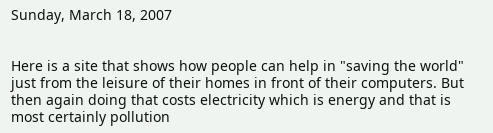Sunday, March 18, 2007


Here is a site that shows how people can help in "saving the world" just from the leisure of their homes in front of their computers. But then again doing that costs electricity which is energy and that is most certainly pollution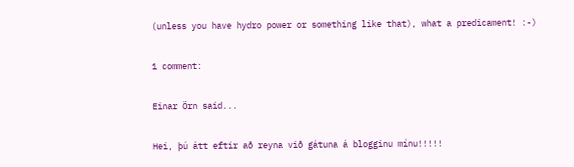(unless you have hydro power or something like that), what a predicament! :-)

1 comment:

Einar Örn said...

Hei, þú átt eftir að reyna við gátuna á blogginu mínu!!!!!